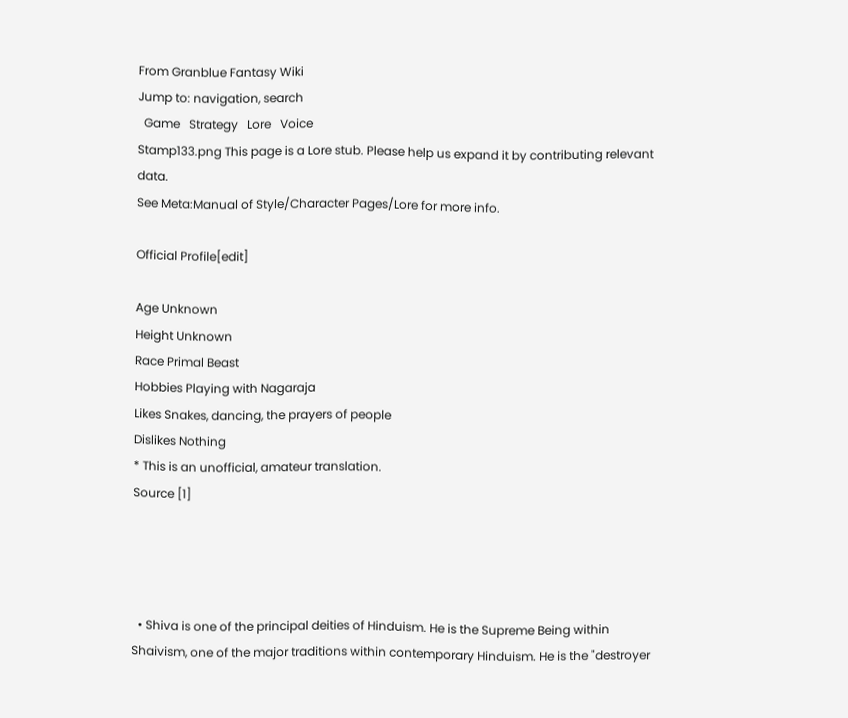From Granblue Fantasy Wiki
Jump to: navigation, search
  Game   Strategy   Lore   Voice
Stamp133.png This page is a Lore stub. Please help us expand it by contributing relevant data.
See Meta:Manual of Style/Character Pages/Lore for more info.

Official Profile[edit]

Age Unknown
Height Unknown
Race Primal Beast
Hobbies Playing with Nagaraja
Likes Snakes, dancing, the prayers of people
Dislikes Nothing
* This is an unofficial, amateur translation.
Source [1]




  • Shiva is one of the principal deities of Hinduism. He is the Supreme Being within Shaivism, one of the major traditions within contemporary Hinduism. He is the "destroyer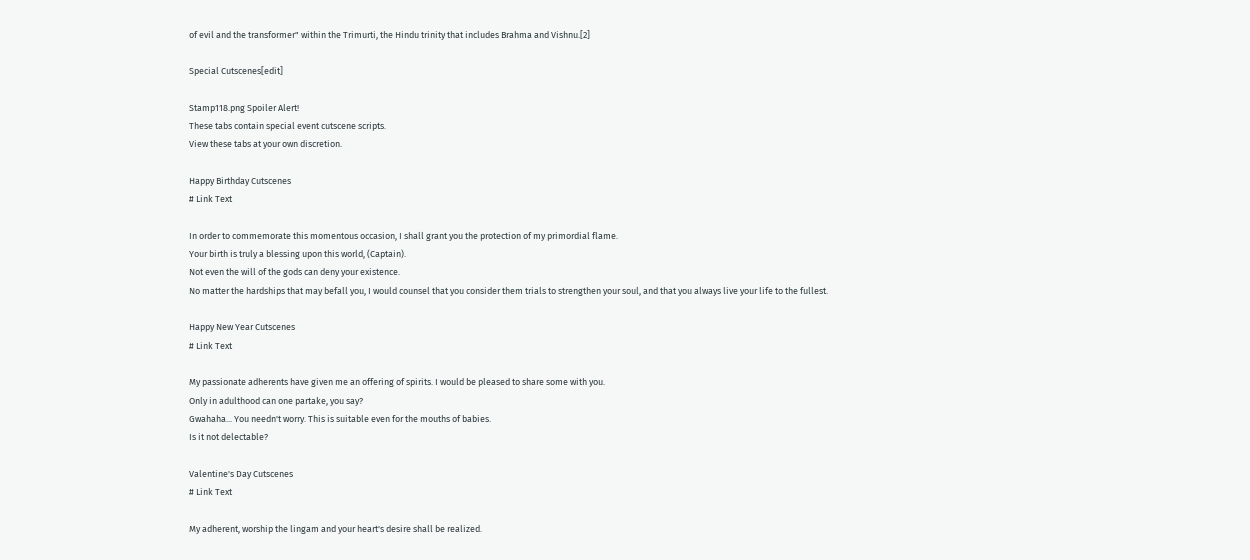of evil and the transformer" within the Trimurti, the Hindu trinity that includes Brahma and Vishnu.[2]

Special Cutscenes[edit]

Stamp118.png Spoiler Alert!
These tabs contain special event cutscene scripts.
View these tabs at your own discretion.

Happy Birthday Cutscenes
# Link Text

In order to commemorate this momentous occasion, I shall grant you the protection of my primordial flame.
Your birth is truly a blessing upon this world, (Captain).
Not even the will of the gods can deny your existence.
No matter the hardships that may befall you, I would counsel that you consider them trials to strengthen your soul, and that you always live your life to the fullest.

Happy New Year Cutscenes
# Link Text

My passionate adherents have given me an offering of spirits. I would be pleased to share some with you.
Only in adulthood can one partake, you say?
Gwahaha... You needn't worry. This is suitable even for the mouths of babies.
Is it not delectable?

Valentine's Day Cutscenes
# Link Text

My adherent, worship the lingam and your heart's desire shall be realized.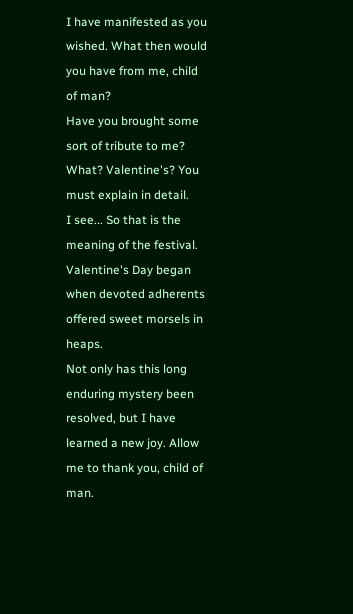I have manifested as you wished. What then would you have from me, child of man?
Have you brought some sort of tribute to me?
What? Valentine's? You must explain in detail.
I see... So that is the meaning of the festival.
Valentine's Day began when devoted adherents offered sweet morsels in heaps.
Not only has this long enduring mystery been resolved, but I have learned a new joy. Allow me to thank you, child of man.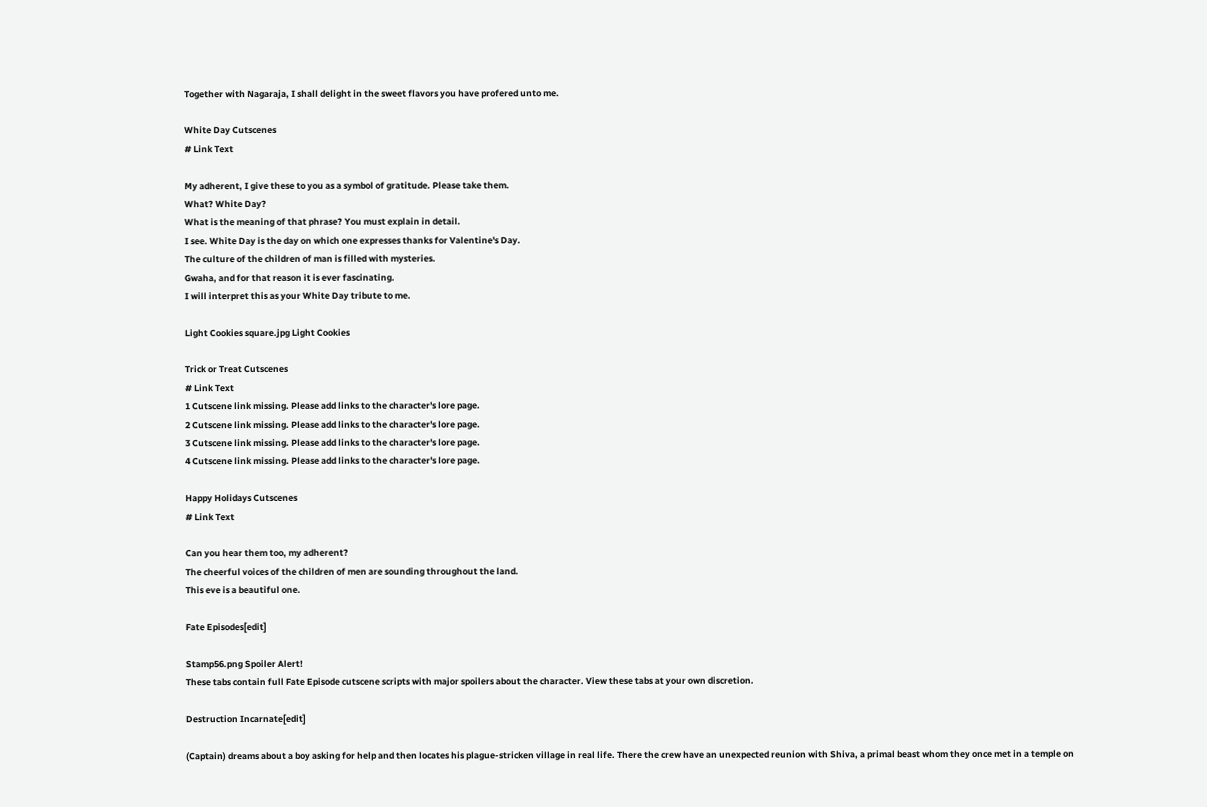Together with Nagaraja, I shall delight in the sweet flavors you have profered unto me.

White Day Cutscenes
# Link Text

My adherent, I give these to you as a symbol of gratitude. Please take them.
What? White Day?
What is the meaning of that phrase? You must explain in detail.
I see. White Day is the day on which one expresses thanks for Valentine's Day.
The culture of the children of man is filled with mysteries.
Gwaha, and for that reason it is ever fascinating.
I will interpret this as your White Day tribute to me.

Light Cookies square.jpg Light Cookies

Trick or Treat Cutscenes
# Link Text
1 Cutscene link missing. Please add links to the character's lore page.
2 Cutscene link missing. Please add links to the character's lore page.
3 Cutscene link missing. Please add links to the character's lore page.
4 Cutscene link missing. Please add links to the character's lore page.

Happy Holidays Cutscenes
# Link Text

Can you hear them too, my adherent?
The cheerful voices of the children of men are sounding throughout the land.
This eve is a beautiful one.

Fate Episodes[edit]

Stamp56.png Spoiler Alert!
These tabs contain full Fate Episode cutscene scripts with major spoilers about the character. View these tabs at your own discretion.

Destruction Incarnate[edit]

(Captain) dreams about a boy asking for help and then locates his plague-stricken village in real life. There the crew have an unexpected reunion with Shiva, a primal beast whom they once met in a temple on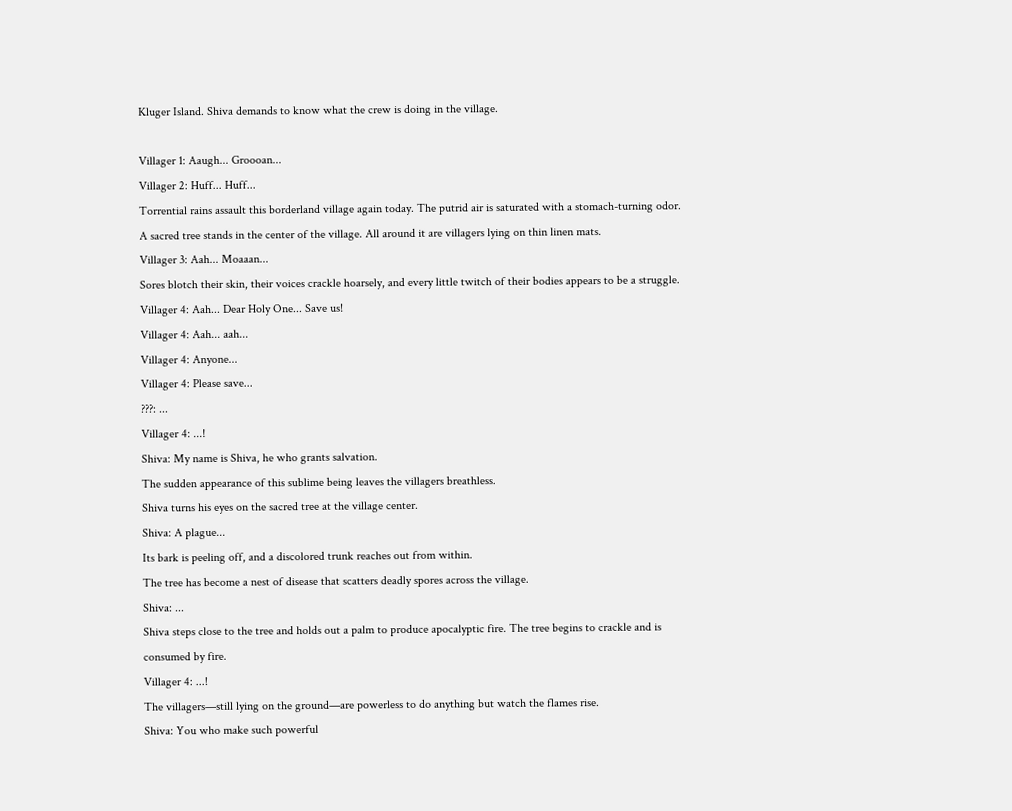Kluger Island. Shiva demands to know what the crew is doing in the village.

Villager 1: Aaugh... Groooan...
Villager 2: Huff... Huff...
Torrential rains assault this borderland village again today. The putrid air is saturated with a stomach-turning odor.
A sacred tree stands in the center of the village. All around it are villagers lying on thin linen mats.
Villager 3: Aah... Moaaan...
Sores blotch their skin, their voices crackle hoarsely, and every little twitch of their bodies appears to be a struggle.
Villager 4: Aah... Dear Holy One... Save us!
Villager 4: Aah... aah...
Villager 4: Anyone...
Villager 4: Please save...
???: ...
Villager 4: ...!
Shiva: My name is Shiva, he who grants salvation.
The sudden appearance of this sublime being leaves the villagers breathless.
Shiva turns his eyes on the sacred tree at the village center.
Shiva: A plague...
Its bark is peeling off, and a discolored trunk reaches out from within.
The tree has become a nest of disease that scatters deadly spores across the village.
Shiva: ...
Shiva steps close to the tree and holds out a palm to produce apocalyptic fire. The tree begins to crackle and is consumed by fire.
Villager 4: ...!
The villagers—still lying on the ground—are powerless to do anything but watch the flames rise.
Shiva: You who make such powerful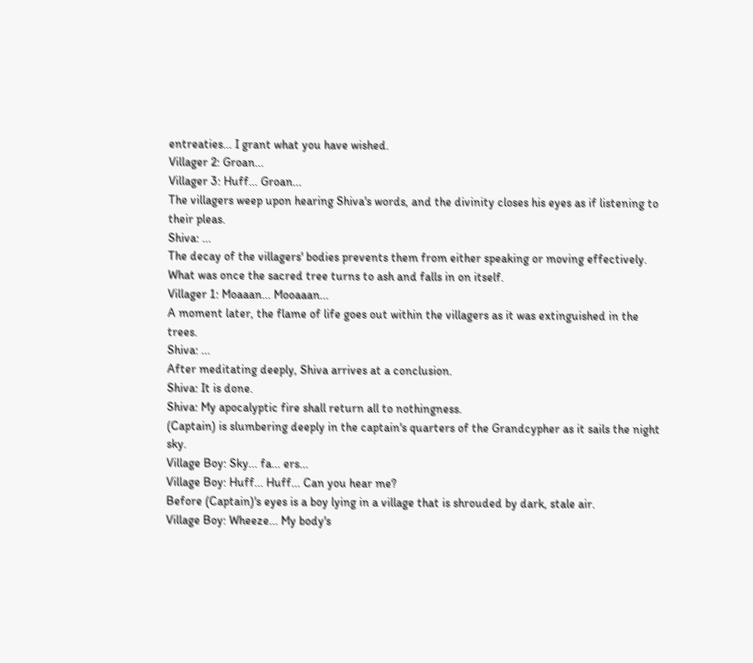entreaties... I grant what you have wished.
Villager 2: Groan...
Villager 3: Huff... Groan...
The villagers weep upon hearing Shiva's words, and the divinity closes his eyes as if listening to their pleas.
Shiva: ...
The decay of the villagers' bodies prevents them from either speaking or moving effectively.
What was once the sacred tree turns to ash and falls in on itself.
Villager 1: Moaaan... Mooaaan...
A moment later, the flame of life goes out within the villagers as it was extinguished in the trees.
Shiva: ...
After meditating deeply, Shiva arrives at a conclusion.
Shiva: It is done.
Shiva: My apocalyptic fire shall return all to nothingness.
(Captain) is slumbering deeply in the captain's quarters of the Grandcypher as it sails the night sky.
Village Boy: Sky... fa... ers...
Village Boy: Huff... Huff... Can you hear me?
Before (Captain)'s eyes is a boy lying in a village that is shrouded by dark, stale air.
Village Boy: Wheeze... My body's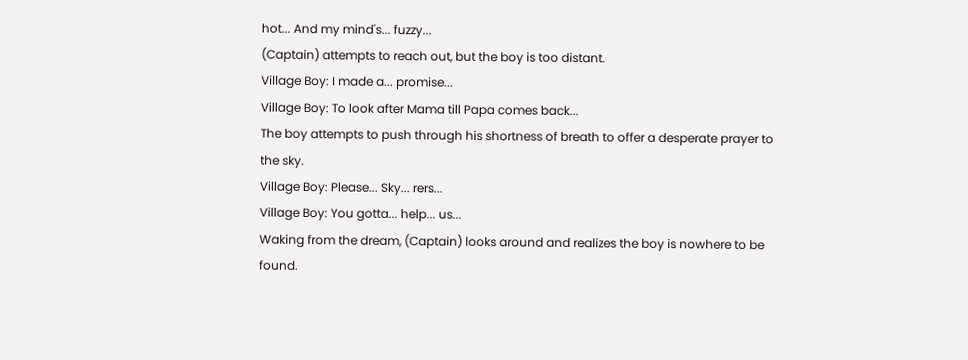hot... And my mind's... fuzzy...
(Captain) attempts to reach out, but the boy is too distant.
Village Boy: I made a... promise...
Village Boy: To look after Mama till Papa comes back...
The boy attempts to push through his shortness of breath to offer a desperate prayer to the sky.
Village Boy: Please... Sky... rers...
Village Boy: You gotta... help... us...
Waking from the dream, (Captain) looks around and realizes the boy is nowhere to be found.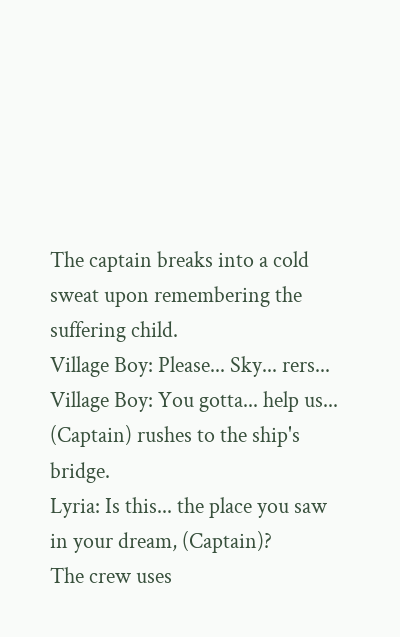The captain breaks into a cold sweat upon remembering the suffering child.
Village Boy: Please... Sky... rers...
Village Boy: You gotta... help us...
(Captain) rushes to the ship's bridge.
Lyria: Is this... the place you saw in your dream, (Captain)?
The crew uses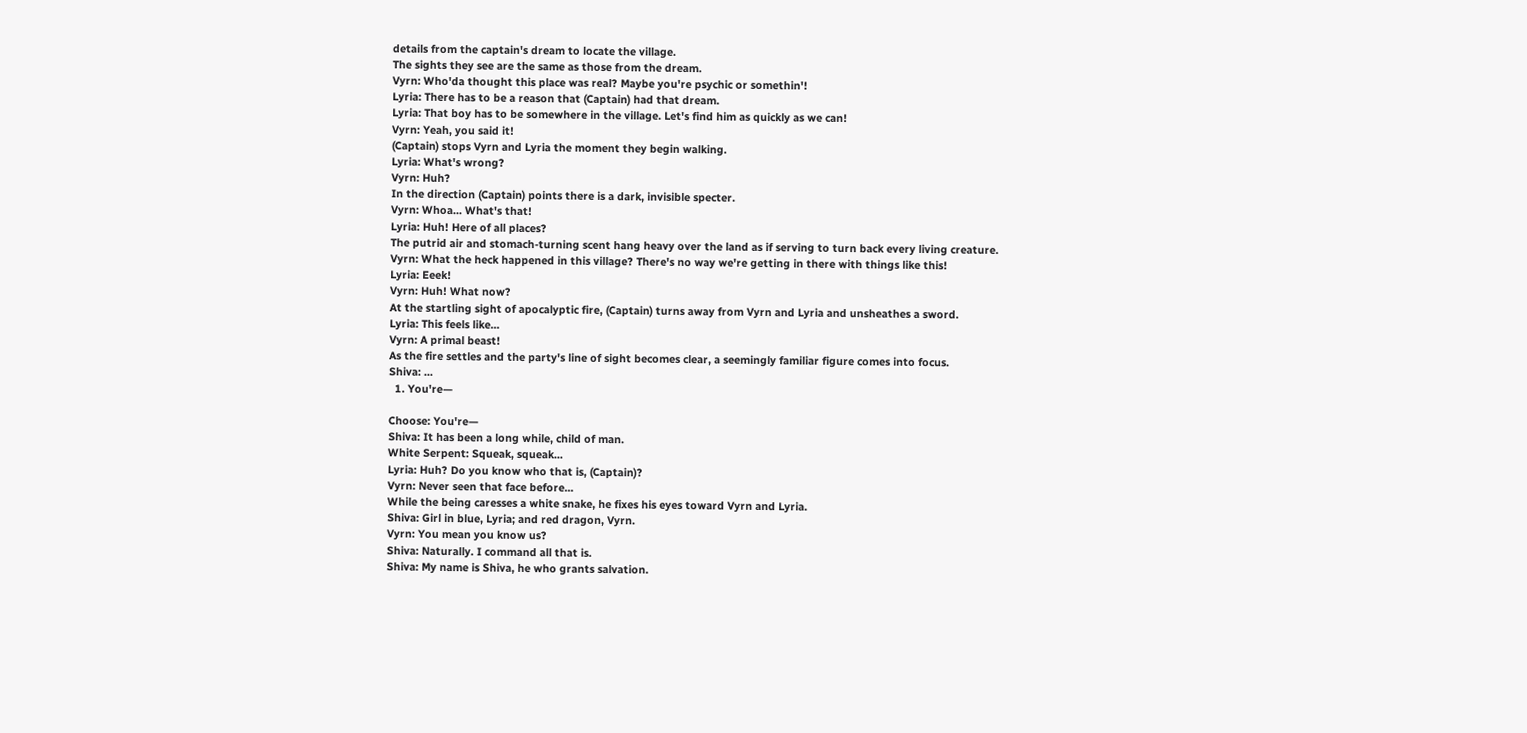details from the captain's dream to locate the village.
The sights they see are the same as those from the dream.
Vyrn: Who'da thought this place was real? Maybe you're psychic or somethin'!
Lyria: There has to be a reason that (Captain) had that dream.
Lyria: That boy has to be somewhere in the village. Let's find him as quickly as we can!
Vyrn: Yeah, you said it!
(Captain) stops Vyrn and Lyria the moment they begin walking.
Lyria: What's wrong?
Vyrn: Huh?
In the direction (Captain) points there is a dark, invisible specter.
Vyrn: Whoa... What's that!
Lyria: Huh! Here of all places?
The putrid air and stomach-turning scent hang heavy over the land as if serving to turn back every living creature.
Vyrn: What the heck happened in this village? There's no way we're getting in there with things like this!
Lyria: Eeek!
Vyrn: Huh! What now?
At the startling sight of apocalyptic fire, (Captain) turns away from Vyrn and Lyria and unsheathes a sword.
Lyria: This feels like...
Vyrn: A primal beast!
As the fire settles and the party's line of sight becomes clear, a seemingly familiar figure comes into focus.
Shiva: ...
  1. You're—

Choose: You're—
Shiva: It has been a long while, child of man.
White Serpent: Squeak, squeak...
Lyria: Huh? Do you know who that is, (Captain)?
Vyrn: Never seen that face before...
While the being caresses a white snake, he fixes his eyes toward Vyrn and Lyria.
Shiva: Girl in blue, Lyria; and red dragon, Vyrn.
Vyrn: You mean you know us?
Shiva: Naturally. I command all that is.
Shiva: My name is Shiva, he who grants salvation.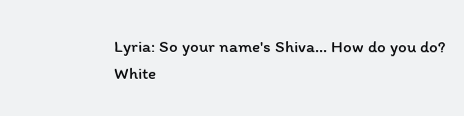Lyria: So your name's Shiva... How do you do?
White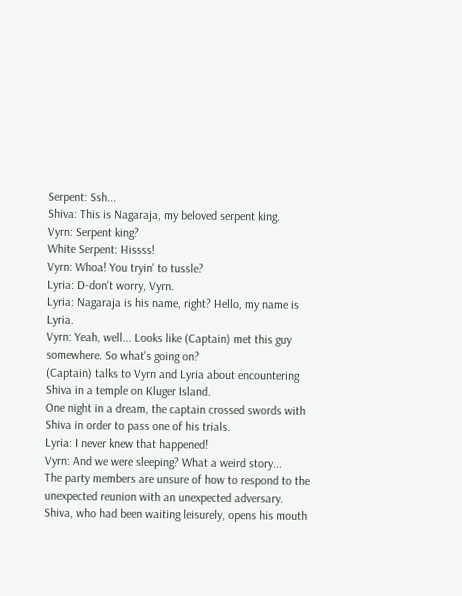Serpent: Ssh...
Shiva: This is Nagaraja, my beloved serpent king.
Vyrn: Serpent king?
White Serpent: Hissss!
Vyrn: Whoa! You tryin' to tussle?
Lyria: D-don't worry, Vyrn.
Lyria: Nagaraja is his name, right? Hello, my name is Lyria.
Vyrn: Yeah, well... Looks like (Captain) met this guy somewhere. So what's going on?
(Captain) talks to Vyrn and Lyria about encountering Shiva in a temple on Kluger Island.
One night in a dream, the captain crossed swords with Shiva in order to pass one of his trials.
Lyria: I never knew that happened!
Vyrn: And we were sleeping? What a weird story...
The party members are unsure of how to respond to the unexpected reunion with an unexpected adversary.
Shiva, who had been waiting leisurely, opens his mouth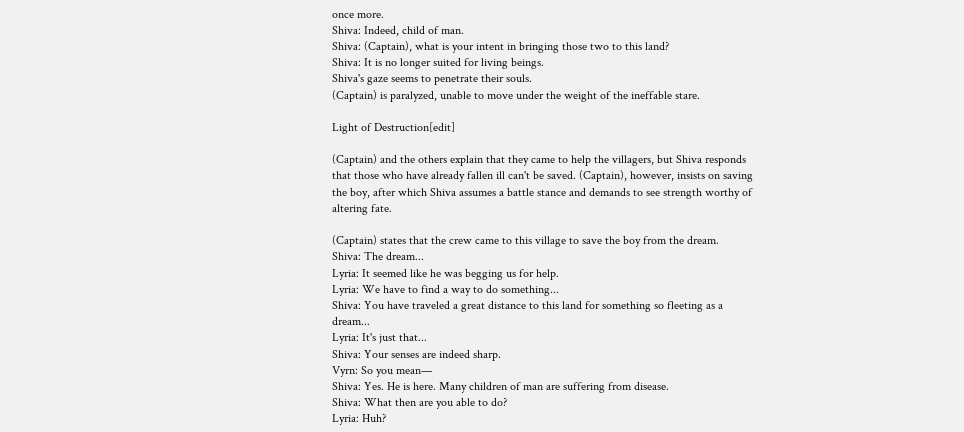once more.
Shiva: Indeed, child of man.
Shiva: (Captain), what is your intent in bringing those two to this land?
Shiva: It is no longer suited for living beings.
Shiva's gaze seems to penetrate their souls.
(Captain) is paralyzed, unable to move under the weight of the ineffable stare.

Light of Destruction[edit]

(Captain) and the others explain that they came to help the villagers, but Shiva responds that those who have already fallen ill can't be saved. (Captain), however, insists on saving the boy, after which Shiva assumes a battle stance and demands to see strength worthy of altering fate.

(Captain) states that the crew came to this village to save the boy from the dream.
Shiva: The dream...
Lyria: It seemed like he was begging us for help.
Lyria: We have to find a way to do something...
Shiva: You have traveled a great distance to this land for something so fleeting as a dream...
Lyria: It's just that...
Shiva: Your senses are indeed sharp.
Vyrn: So you mean—
Shiva: Yes. He is here. Many children of man are suffering from disease.
Shiva: What then are you able to do?
Lyria: Huh?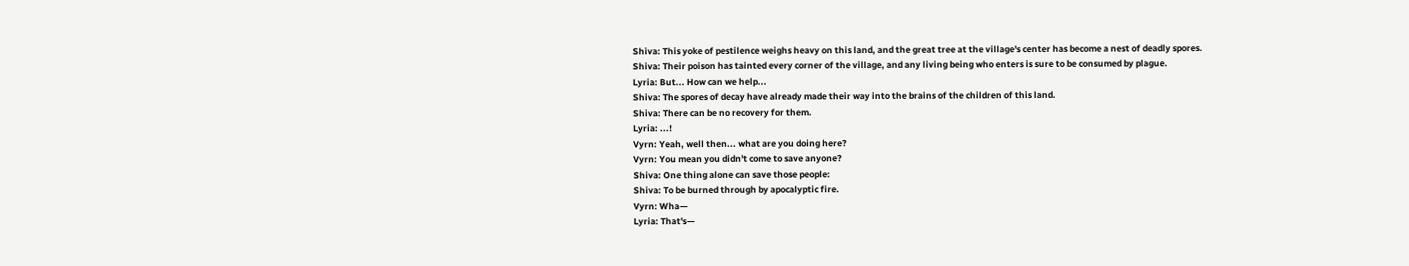Shiva: This yoke of pestilence weighs heavy on this land, and the great tree at the village's center has become a nest of deadly spores.
Shiva: Their poison has tainted every corner of the village, and any living being who enters is sure to be consumed by plague.
Lyria: But... How can we help...
Shiva: The spores of decay have already made their way into the brains of the children of this land.
Shiva: There can be no recovery for them.
Lyria: ...!
Vyrn: Yeah, well then... what are you doing here?
Vyrn: You mean you didn't come to save anyone?
Shiva: One thing alone can save those people:
Shiva: To be burned through by apocalyptic fire.
Vyrn: Wha—
Lyria: That's—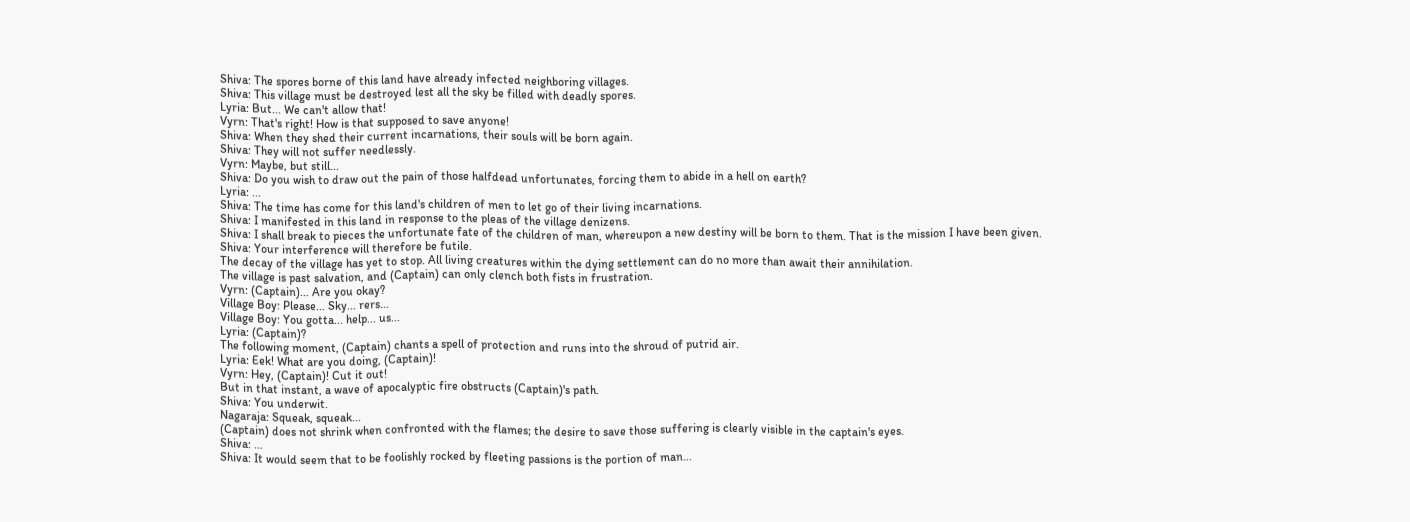Shiva: The spores borne of this land have already infected neighboring villages.
Shiva: This village must be destroyed lest all the sky be filled with deadly spores.
Lyria: But... We can't allow that!
Vyrn: That's right! How is that supposed to save anyone!
Shiva: When they shed their current incarnations, their souls will be born again.
Shiva: They will not suffer needlessly.
Vyrn: Maybe, but still...
Shiva: Do you wish to draw out the pain of those halfdead unfortunates, forcing them to abide in a hell on earth?
Lyria: ...
Shiva: The time has come for this land's children of men to let go of their living incarnations.
Shiva: I manifested in this land in response to the pleas of the village denizens.
Shiva: I shall break to pieces the unfortunate fate of the children of man, whereupon a new destiny will be born to them. That is the mission I have been given.
Shiva: Your interference will therefore be futile.
The decay of the village has yet to stop. All living creatures within the dying settlement can do no more than await their annihilation.
The village is past salvation, and (Captain) can only clench both fists in frustration.
Vyrn: (Captain)... Are you okay?
Village Boy: Please... Sky... rers...
Village Boy: You gotta... help... us...
Lyria: (Captain)?
The following moment, (Captain) chants a spell of protection and runs into the shroud of putrid air.
Lyria: Eek! What are you doing, (Captain)!
Vyrn: Hey, (Captain)! Cut it out!
But in that instant, a wave of apocalyptic fire obstructs (Captain)'s path.
Shiva: You underwit.
Nagaraja: Squeak, squeak...
(Captain) does not shrink when confronted with the flames; the desire to save those suffering is clearly visible in the captain's eyes.
Shiva: ...
Shiva: It would seem that to be foolishly rocked by fleeting passions is the portion of man...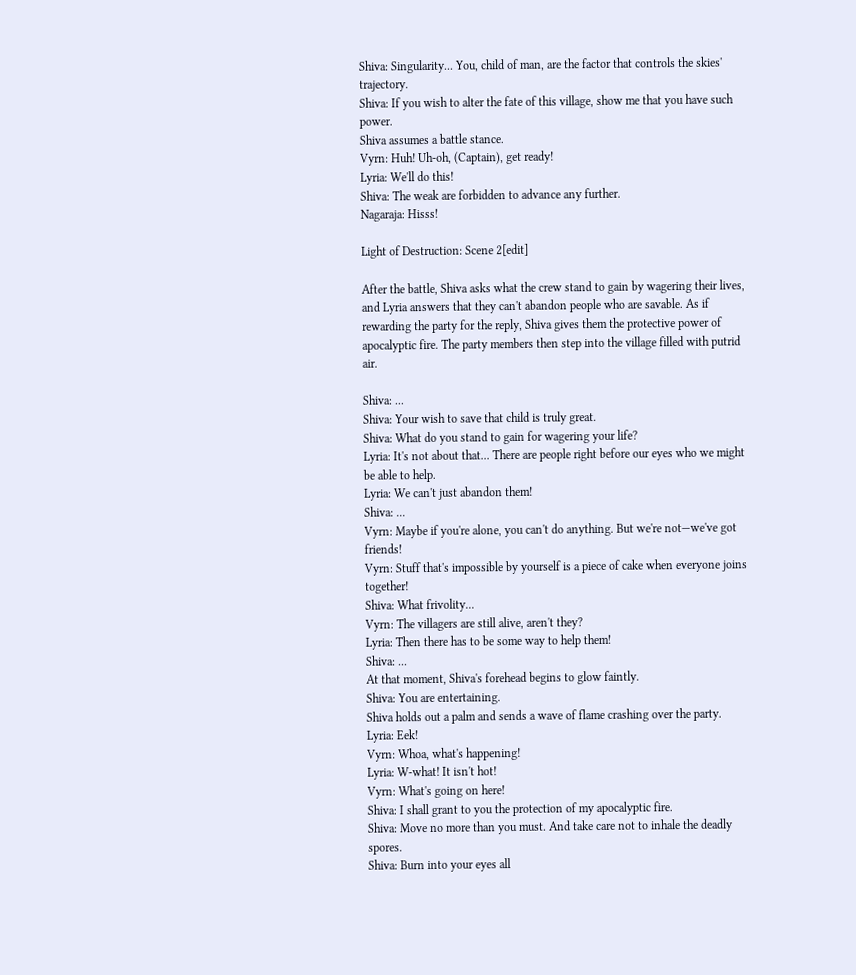Shiva: Singularity... You, child of man, are the factor that controls the skies' trajectory.
Shiva: If you wish to alter the fate of this village, show me that you have such power.
Shiva assumes a battle stance.
Vyrn: Huh! Uh-oh, (Captain), get ready!
Lyria: We'll do this!
Shiva: The weak are forbidden to advance any further.
Nagaraja: Hisss!

Light of Destruction: Scene 2[edit]

After the battle, Shiva asks what the crew stand to gain by wagering their lives, and Lyria answers that they can't abandon people who are savable. As if rewarding the party for the reply, Shiva gives them the protective power of apocalyptic fire. The party members then step into the village filled with putrid air.

Shiva: ...
Shiva: Your wish to save that child is truly great.
Shiva: What do you stand to gain for wagering your life?
Lyria: It's not about that... There are people right before our eyes who we might be able to help.
Lyria: We can't just abandon them!
Shiva: ...
Vyrn: Maybe if you're alone, you can't do anything. But we're not—we've got friends!
Vyrn: Stuff that's impossible by yourself is a piece of cake when everyone joins together!
Shiva: What frivolity...
Vyrn: The villagers are still alive, aren't they?
Lyria: Then there has to be some way to help them!
Shiva: ...
At that moment, Shiva's forehead begins to glow faintly.
Shiva: You are entertaining.
Shiva holds out a palm and sends a wave of flame crashing over the party.
Lyria: Eek!
Vyrn: Whoa, what's happening!
Lyria: W-what! It isn't hot!
Vyrn: What's going on here!
Shiva: I shall grant to you the protection of my apocalyptic fire.
Shiva: Move no more than you must. And take care not to inhale the deadly spores.
Shiva: Burn into your eyes all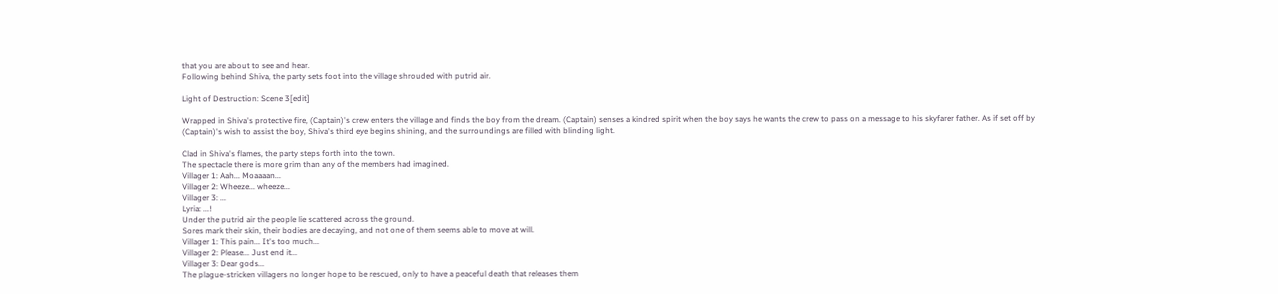that you are about to see and hear.
Following behind Shiva, the party sets foot into the village shrouded with putrid air.

Light of Destruction: Scene 3[edit]

Wrapped in Shiva's protective fire, (Captain)'s crew enters the village and finds the boy from the dream. (Captain) senses a kindred spirit when the boy says he wants the crew to pass on a message to his skyfarer father. As if set off by (Captain)'s wish to assist the boy, Shiva's third eye begins shining, and the surroundings are filled with blinding light.

Clad in Shiva's flames, the party steps forth into the town.
The spectacle there is more grim than any of the members had imagined.
Villager 1: Aah... Moaaaan...
Villager 2: Wheeze... wheeze...
Villager 3: ...
Lyria: ...!
Under the putrid air the people lie scattered across the ground.
Sores mark their skin, their bodies are decaying, and not one of them seems able to move at will.
Villager 1: This pain... It's too much...
Villager 2: Please... Just end it...
Villager 3: Dear gods...
The plague-stricken villagers no longer hope to be rescued, only to have a peaceful death that releases them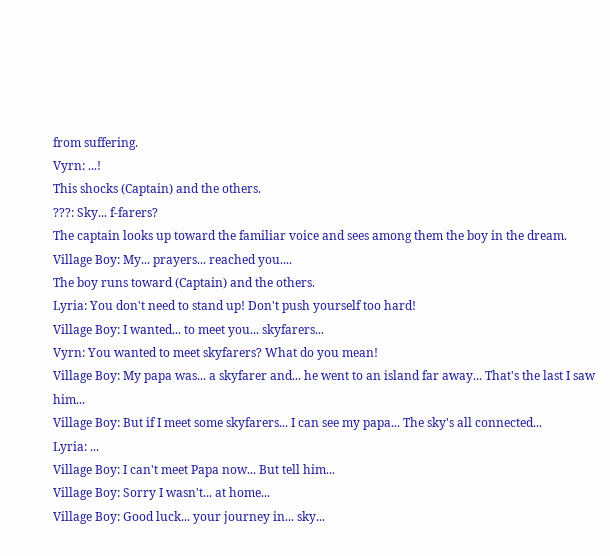from suffering.
Vyrn: ...!
This shocks (Captain) and the others.
???: Sky... f-farers?
The captain looks up toward the familiar voice and sees among them the boy in the dream.
Village Boy: My... prayers... reached you....
The boy runs toward (Captain) and the others.
Lyria: You don't need to stand up! Don't push yourself too hard!
Village Boy: I wanted... to meet you... skyfarers...
Vyrn: You wanted to meet skyfarers? What do you mean!
Village Boy: My papa was... a skyfarer and... he went to an island far away... That's the last I saw him...
Village Boy: But if I meet some skyfarers... I can see my papa... The sky's all connected...
Lyria: ...
Village Boy: I can't meet Papa now... But tell him...
Village Boy: Sorry I wasn't... at home...
Village Boy: Good luck... your journey in... sky...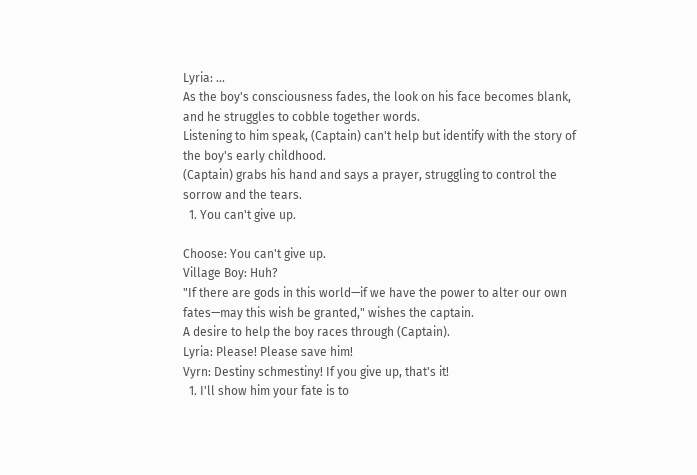Lyria: ...
As the boy's consciousness fades, the look on his face becomes blank, and he struggles to cobble together words.
Listening to him speak, (Captain) can't help but identify with the story of the boy's early childhood.
(Captain) grabs his hand and says a prayer, struggling to control the sorrow and the tears.
  1. You can't give up.

Choose: You can't give up.
Village Boy: Huh?
"If there are gods in this world—if we have the power to alter our own fates—may this wish be granted," wishes the captain.
A desire to help the boy races through (Captain).
Lyria: Please! Please save him!
Vyrn: Destiny schmestiny! If you give up, that's it!
  1. I'll show him your fate is to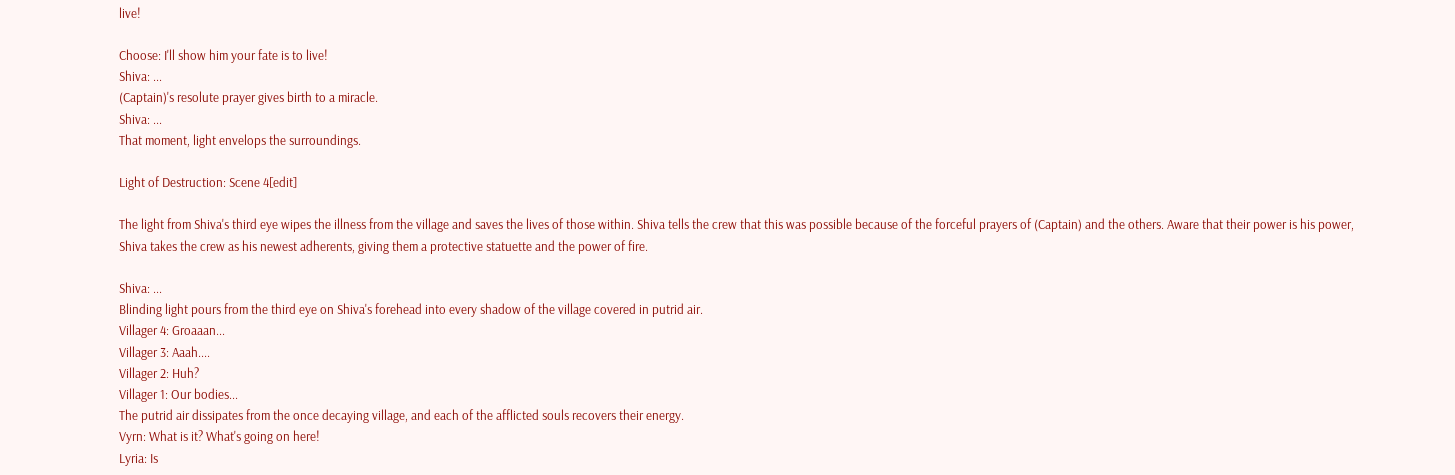live!

Choose: I'll show him your fate is to live!
Shiva: ...
(Captain)'s resolute prayer gives birth to a miracle.
Shiva: ...
That moment, light envelops the surroundings.

Light of Destruction: Scene 4[edit]

The light from Shiva's third eye wipes the illness from the village and saves the lives of those within. Shiva tells the crew that this was possible because of the forceful prayers of (Captain) and the others. Aware that their power is his power, Shiva takes the crew as his newest adherents, giving them a protective statuette and the power of fire.

Shiva: ...
Blinding light pours from the third eye on Shiva's forehead into every shadow of the village covered in putrid air.
Villager 4: Groaaan...
Villager 3: Aaah....
Villager 2: Huh?
Villager 1: Our bodies...
The putrid air dissipates from the once decaying village, and each of the afflicted souls recovers their energy.
Vyrn: What is it? What's going on here!
Lyria: Is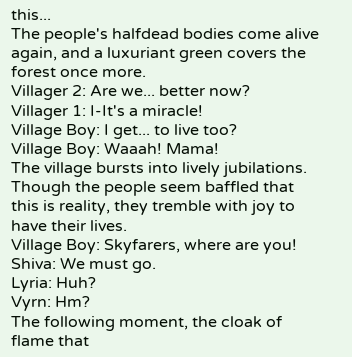this...
The people's halfdead bodies come alive again, and a luxuriant green covers the forest once more.
Villager 2: Are we... better now?
Villager 1: I-It's a miracle!
Village Boy: I get... to live too?
Village Boy: Waaah! Mama!
The village bursts into lively jubilations. Though the people seem baffled that this is reality, they tremble with joy to have their lives.
Village Boy: Skyfarers, where are you!
Shiva: We must go.
Lyria: Huh?
Vyrn: Hm?
The following moment, the cloak of flame that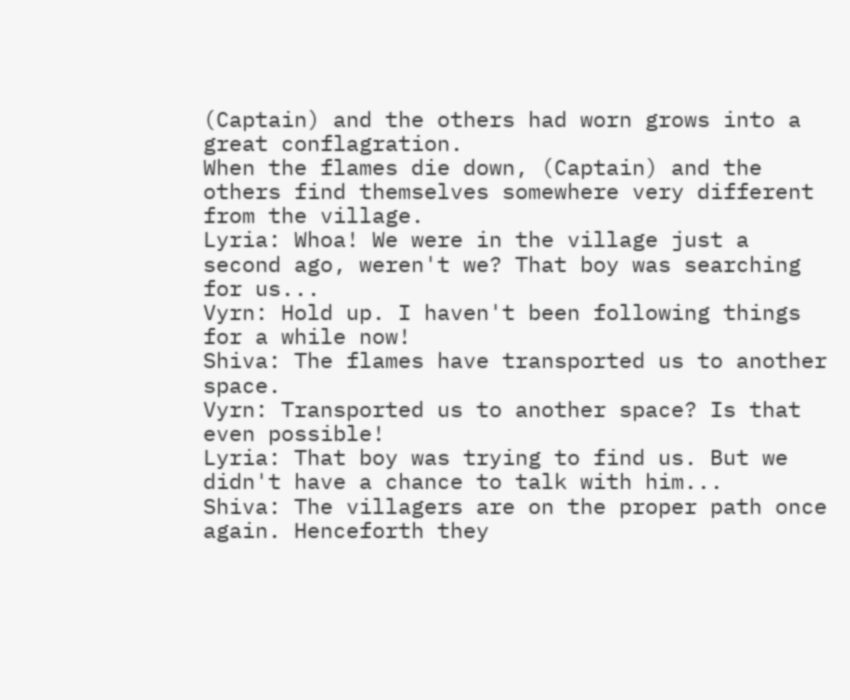(Captain) and the others had worn grows into a great conflagration.
When the flames die down, (Captain) and the others find themselves somewhere very different from the village.
Lyria: Whoa! We were in the village just a second ago, weren't we? That boy was searching for us...
Vyrn: Hold up. I haven't been following things for a while now!
Shiva: The flames have transported us to another space.
Vyrn: Transported us to another space? Is that even possible!
Lyria: That boy was trying to find us. But we didn't have a chance to talk with him...
Shiva: The villagers are on the proper path once again. Henceforth they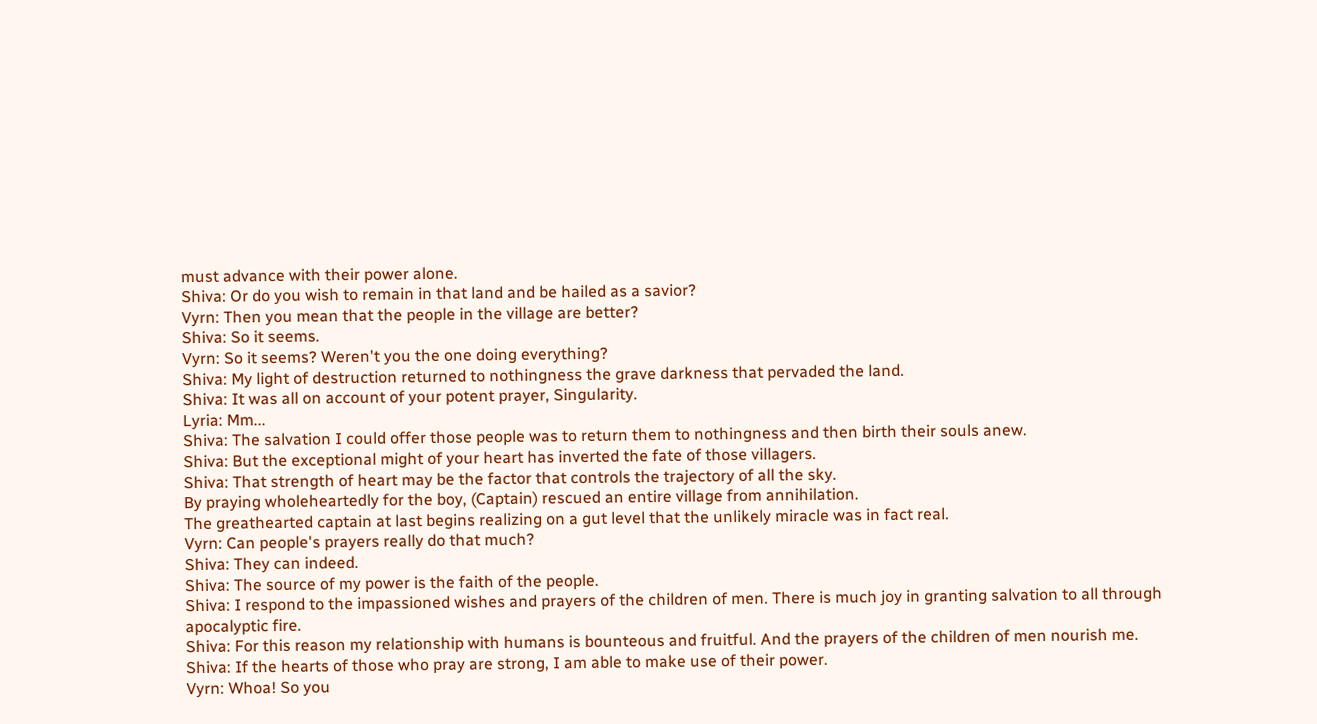must advance with their power alone.
Shiva: Or do you wish to remain in that land and be hailed as a savior?
Vyrn: Then you mean that the people in the village are better?
Shiva: So it seems.
Vyrn: So it seems? Weren't you the one doing everything?
Shiva: My light of destruction returned to nothingness the grave darkness that pervaded the land.
Shiva: It was all on account of your potent prayer, Singularity.
Lyria: Mm...
Shiva: The salvation I could offer those people was to return them to nothingness and then birth their souls anew.
Shiva: But the exceptional might of your heart has inverted the fate of those villagers.
Shiva: That strength of heart may be the factor that controls the trajectory of all the sky.
By praying wholeheartedly for the boy, (Captain) rescued an entire village from annihilation.
The greathearted captain at last begins realizing on a gut level that the unlikely miracle was in fact real.
Vyrn: Can people's prayers really do that much?
Shiva: They can indeed.
Shiva: The source of my power is the faith of the people.
Shiva: I respond to the impassioned wishes and prayers of the children of men. There is much joy in granting salvation to all through apocalyptic fire.
Shiva: For this reason my relationship with humans is bounteous and fruitful. And the prayers of the children of men nourish me.
Shiva: If the hearts of those who pray are strong, I am able to make use of their power.
Vyrn: Whoa! So you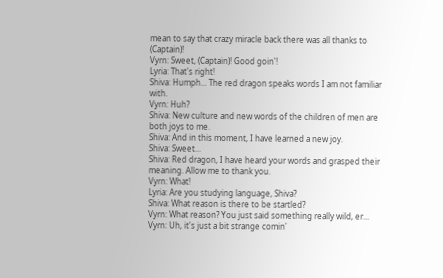mean to say that crazy miracle back there was all thanks to (Captain)!
Vyrn: Sweet, (Captain)! Good goin'!
Lyria: That's right!
Shiva: Humph... The red dragon speaks words I am not familiar with.
Vyrn: Huh?
Shiva: New culture and new words of the children of men are both joys to me.
Shiva: And in this moment, I have learned a new joy.
Shiva: Sweet...
Shiva: Red dragon, I have heard your words and grasped their meaning. Allow me to thank you.
Vyrn: What!
Lyria: Are you studying language, Shiva?
Shiva: What reason is there to be startled?
Vyrn: What reason? You just said something really wild, er...
Vyrn: Uh, it's just a bit strange comin'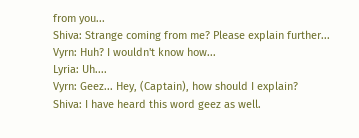from you...
Shiva: Strange coming from me? Please explain further...
Vyrn: Huh? I wouldn't know how...
Lyria: Uh....
Vyrn: Geez... Hey, (Captain), how should I explain?
Shiva: I have heard this word geez as well.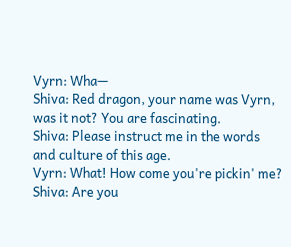Vyrn: Wha—
Shiva: Red dragon, your name was Vyrn, was it not? You are fascinating.
Shiva: Please instruct me in the words and culture of this age.
Vyrn: What! How come you're pickin' me?
Shiva: Are you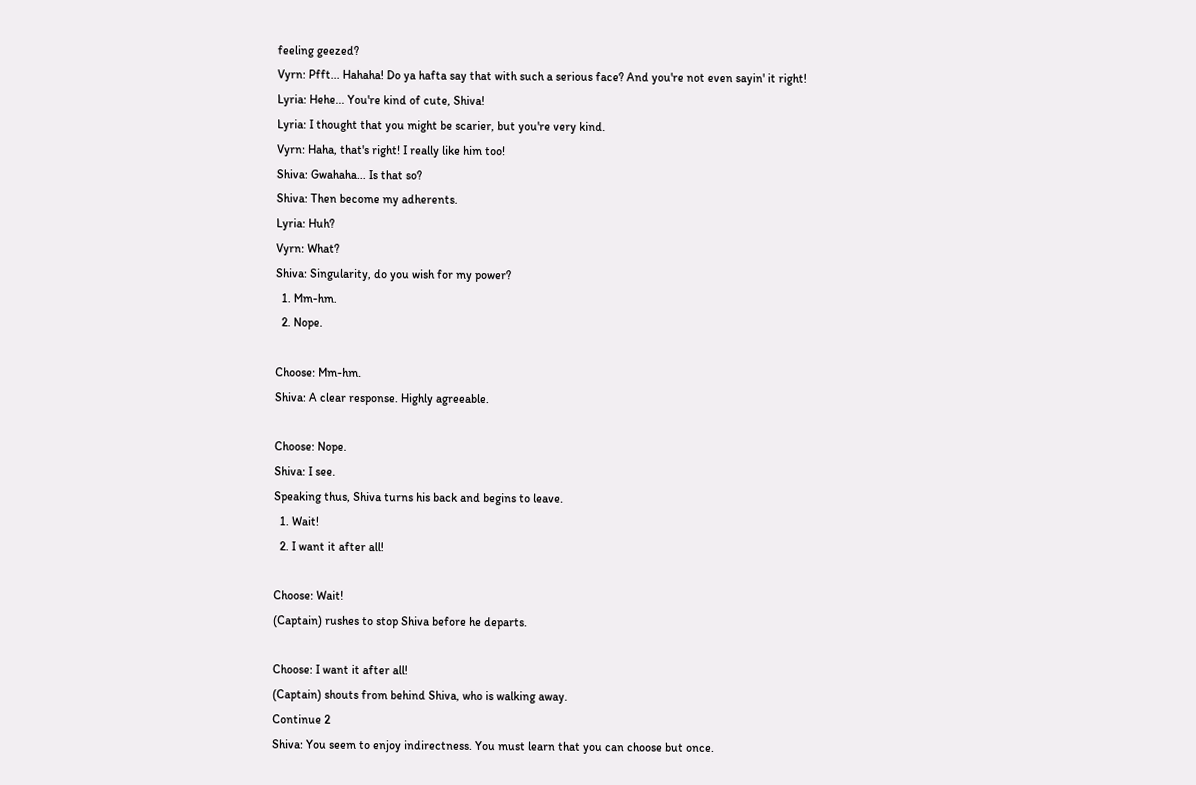feeling geezed?
Vyrn: Pfft... Hahaha! Do ya hafta say that with such a serious face? And you're not even sayin' it right!
Lyria: Hehe... You're kind of cute, Shiva!
Lyria: I thought that you might be scarier, but you're very kind.
Vyrn: Haha, that's right! I really like him too!
Shiva: Gwahaha... Is that so?
Shiva: Then become my adherents.
Lyria: Huh?
Vyrn: What?
Shiva: Singularity, do you wish for my power?
  1. Mm-hm.
  2. Nope.

Choose: Mm-hm.
Shiva: A clear response. Highly agreeable.

Choose: Nope.
Shiva: I see.
Speaking thus, Shiva turns his back and begins to leave.
  1. Wait!
  2. I want it after all!

Choose: Wait!
(Captain) rushes to stop Shiva before he departs.

Choose: I want it after all!
(Captain) shouts from behind Shiva, who is walking away.
Continue 2
Shiva: You seem to enjoy indirectness. You must learn that you can choose but once.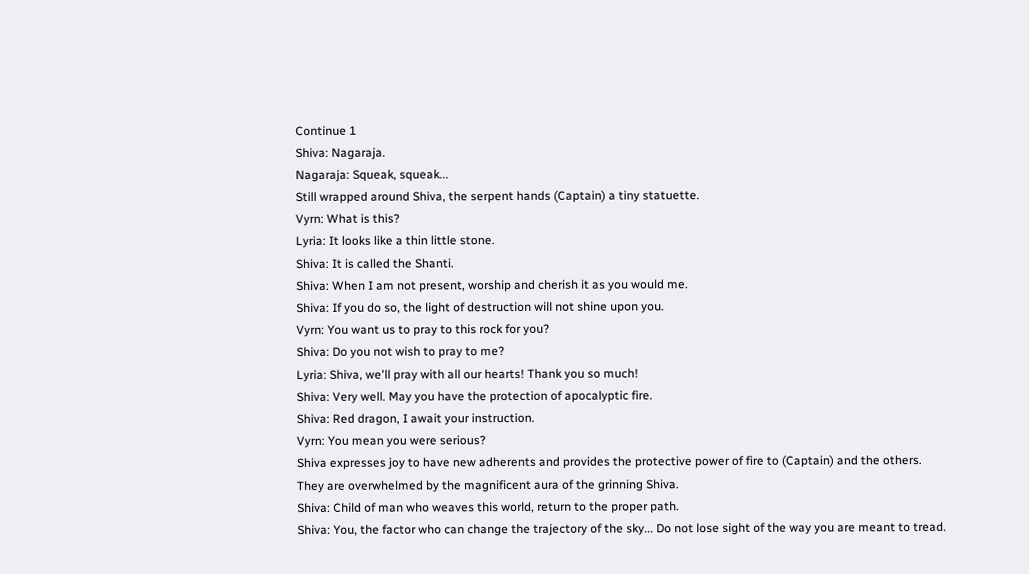Continue 1
Shiva: Nagaraja.
Nagaraja: Squeak, squeak...
Still wrapped around Shiva, the serpent hands (Captain) a tiny statuette.
Vyrn: What is this?
Lyria: It looks like a thin little stone.
Shiva: It is called the Shanti.
Shiva: When I am not present, worship and cherish it as you would me.
Shiva: If you do so, the light of destruction will not shine upon you.
Vyrn: You want us to pray to this rock for you?
Shiva: Do you not wish to pray to me?
Lyria: Shiva, we'll pray with all our hearts! Thank you so much!
Shiva: Very well. May you have the protection of apocalyptic fire.
Shiva: Red dragon, I await your instruction.
Vyrn: You mean you were serious?
Shiva expresses joy to have new adherents and provides the protective power of fire to (Captain) and the others.
They are overwhelmed by the magnificent aura of the grinning Shiva.
Shiva: Child of man who weaves this world, return to the proper path.
Shiva: You, the factor who can change the trajectory of the sky... Do not lose sight of the way you are meant to tread.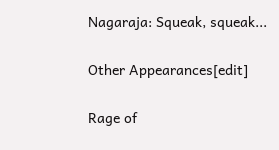Nagaraja: Squeak, squeak...

Other Appearances[edit]

Rage of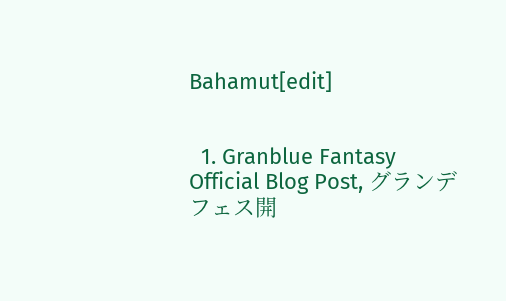Bahamut[edit]


  1. Granblue Fantasy Official Blog Post, グランデフェス開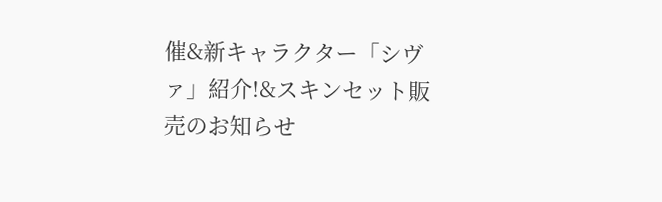催&新キャラクター「シヴァ」紹介!&スキンセット販売のお知らせ